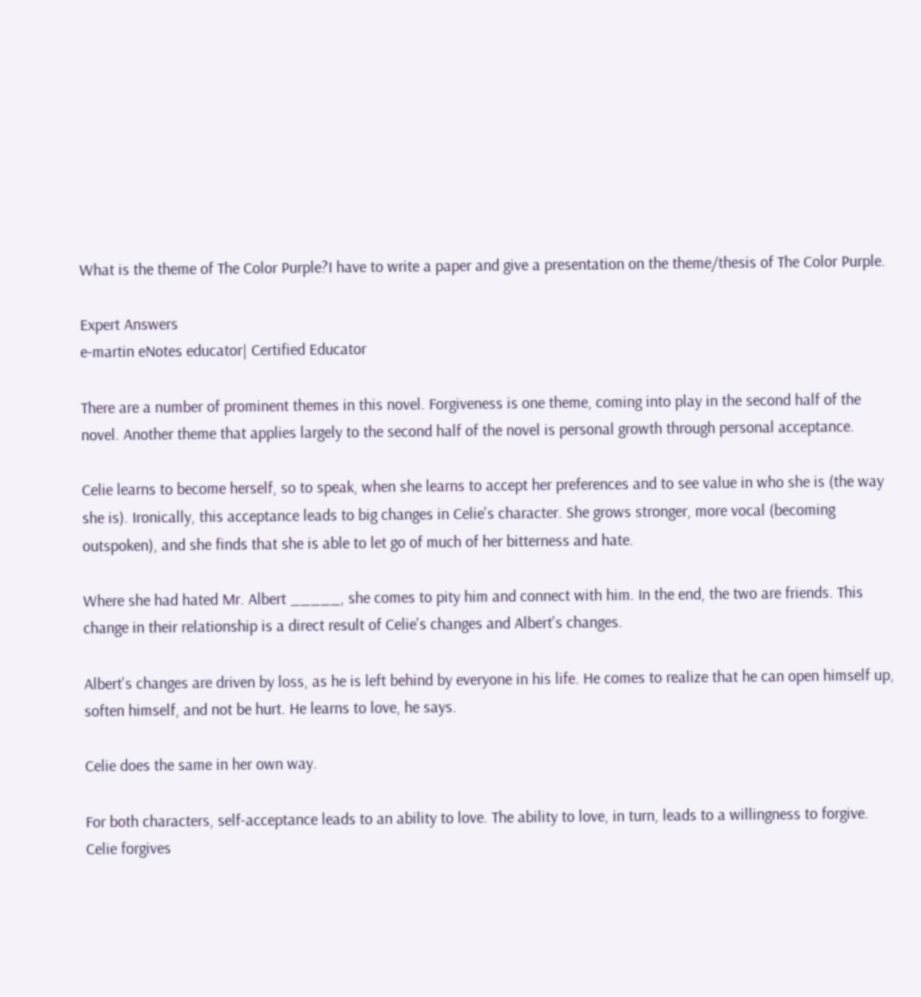What is the theme of The Color Purple?I have to write a paper and give a presentation on the theme/thesis of The Color Purple.

Expert Answers
e-martin eNotes educator| Certified Educator

There are a number of prominent themes in this novel. Forgiveness is one theme, coming into play in the second half of the novel. Another theme that applies largely to the second half of the novel is personal growth through personal acceptance.

Celie learns to become herself, so to speak, when she learns to accept her preferences and to see value in who she is (the way she is). Ironically, this acceptance leads to big changes in Celie's character. She grows stronger, more vocal (becoming outspoken), and she finds that she is able to let go of much of her bitterness and hate.

Where she had hated Mr. Albert _____, she comes to pity him and connect with him. In the end, the two are friends. This change in their relationship is a direct result of Celie's changes and Albert's changes.

Albert's changes are driven by loss, as he is left behind by everyone in his life. He comes to realize that he can open himself up, soften himself, and not be hurt. He learns to love, he says.

Celie does the same in her own way.

For both characters, self-acceptance leads to an ability to love. The ability to love, in turn, leads to a willingness to forgive. Celie forgives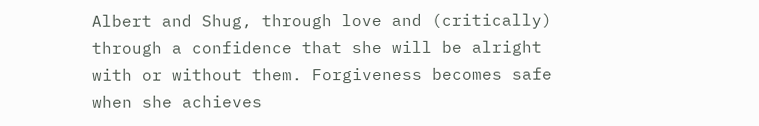Albert and Shug, through love and (critically) through a confidence that she will be alright with or without them. Forgiveness becomes safe when she achieves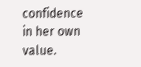confidence in her own value.